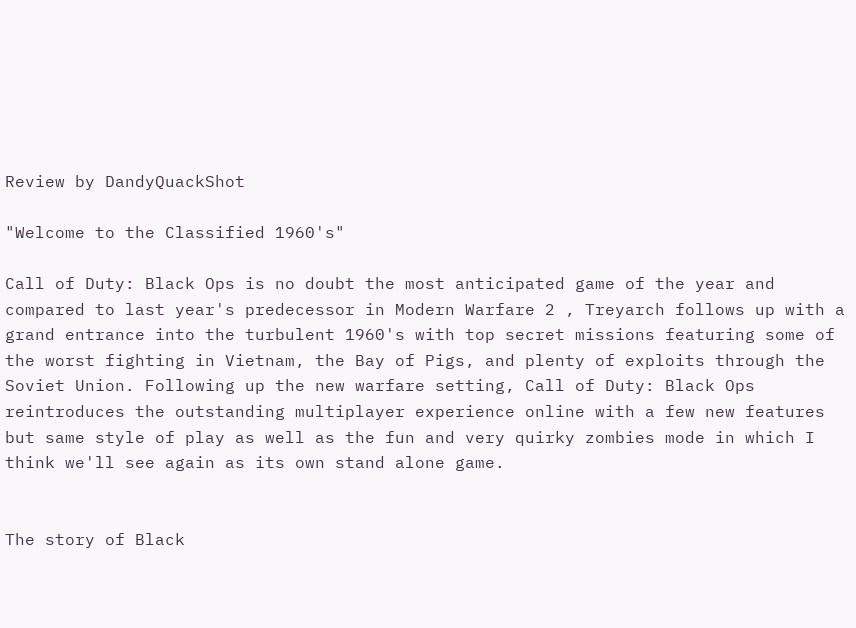Review by DandyQuackShot

"Welcome to the Classified 1960's"

Call of Duty: Black Ops is no doubt the most anticipated game of the year and compared to last year's predecessor in Modern Warfare 2 , Treyarch follows up with a grand entrance into the turbulent 1960's with top secret missions featuring some of the worst fighting in Vietnam, the Bay of Pigs, and plenty of exploits through the Soviet Union. Following up the new warfare setting, Call of Duty: Black Ops reintroduces the outstanding multiplayer experience online with a few new features but same style of play as well as the fun and very quirky zombies mode in which I think we'll see again as its own stand alone game.


The story of Black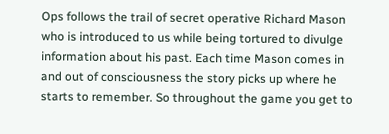Ops follows the trail of secret operative Richard Mason who is introduced to us while being tortured to divulge information about his past. Each time Mason comes in and out of consciousness the story picks up where he starts to remember. So throughout the game you get to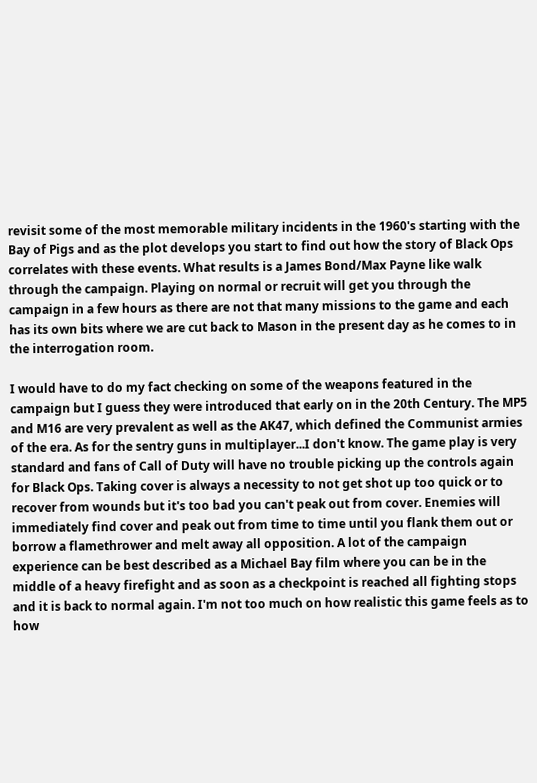revisit some of the most memorable military incidents in the 1960's starting with the Bay of Pigs and as the plot develops you start to find out how the story of Black Ops correlates with these events. What results is a James Bond/Max Payne like walk through the campaign. Playing on normal or recruit will get you through the campaign in a few hours as there are not that many missions to the game and each has its own bits where we are cut back to Mason in the present day as he comes to in the interrogation room.

I would have to do my fact checking on some of the weapons featured in the campaign but I guess they were introduced that early on in the 20th Century. The MP5 and M16 are very prevalent as well as the AK47, which defined the Communist armies of the era. As for the sentry guns in multiplayer...I don't know. The game play is very standard and fans of Call of Duty will have no trouble picking up the controls again for Black Ops. Taking cover is always a necessity to not get shot up too quick or to recover from wounds but it's too bad you can't peak out from cover. Enemies will immediately find cover and peak out from time to time until you flank them out or borrow a flamethrower and melt away all opposition. A lot of the campaign experience can be best described as a Michael Bay film where you can be in the middle of a heavy firefight and as soon as a checkpoint is reached all fighting stops and it is back to normal again. I'm not too much on how realistic this game feels as to how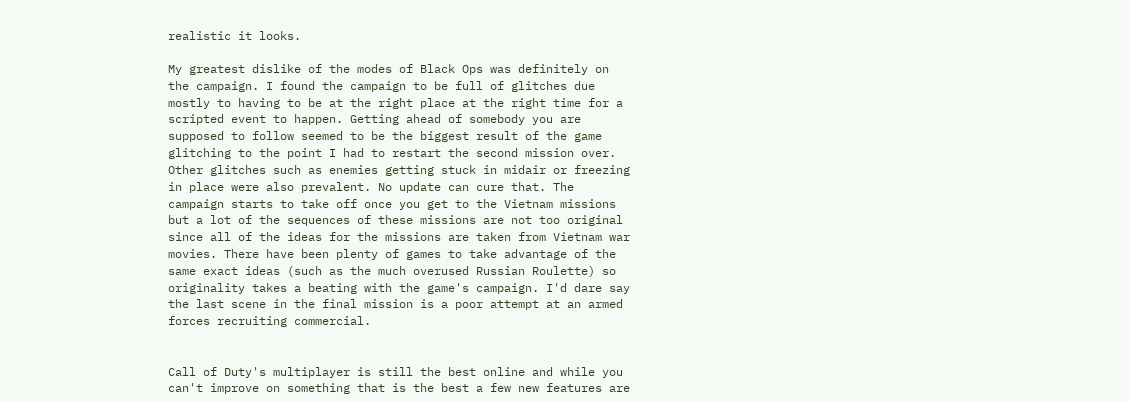realistic it looks.

My greatest dislike of the modes of Black Ops was definitely on the campaign. I found the campaign to be full of glitches due mostly to having to be at the right place at the right time for a scripted event to happen. Getting ahead of somebody you are supposed to follow seemed to be the biggest result of the game glitching to the point I had to restart the second mission over. Other glitches such as enemies getting stuck in midair or freezing in place were also prevalent. No update can cure that. The campaign starts to take off once you get to the Vietnam missions but a lot of the sequences of these missions are not too original since all of the ideas for the missions are taken from Vietnam war movies. There have been plenty of games to take advantage of the same exact ideas (such as the much overused Russian Roulette) so originality takes a beating with the game's campaign. I'd dare say the last scene in the final mission is a poor attempt at an armed forces recruiting commercial.


Call of Duty's multiplayer is still the best online and while you can't improve on something that is the best a few new features are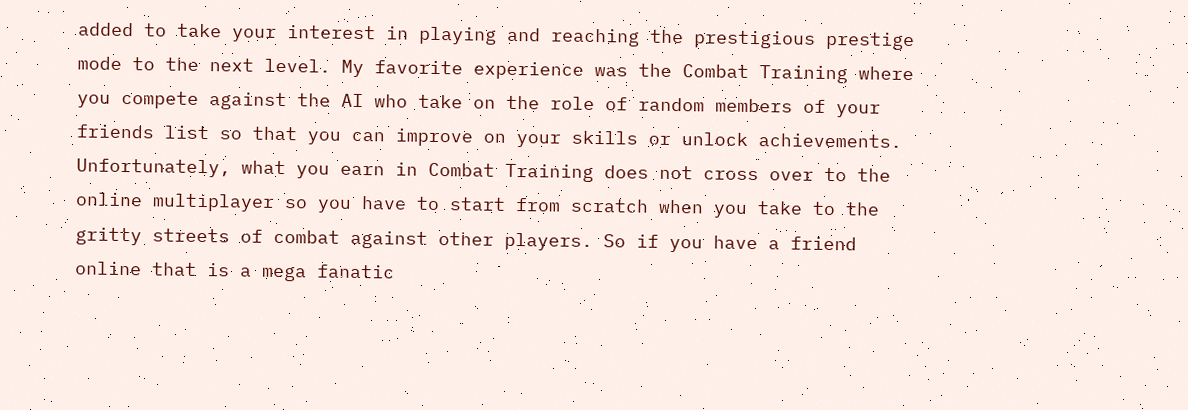added to take your interest in playing and reaching the prestigious prestige mode to the next level. My favorite experience was the Combat Training where you compete against the AI who take on the role of random members of your friends list so that you can improve on your skills or unlock achievements. Unfortunately, what you earn in Combat Training does not cross over to the online multiplayer so you have to start from scratch when you take to the gritty streets of combat against other players. So if you have a friend online that is a mega fanatic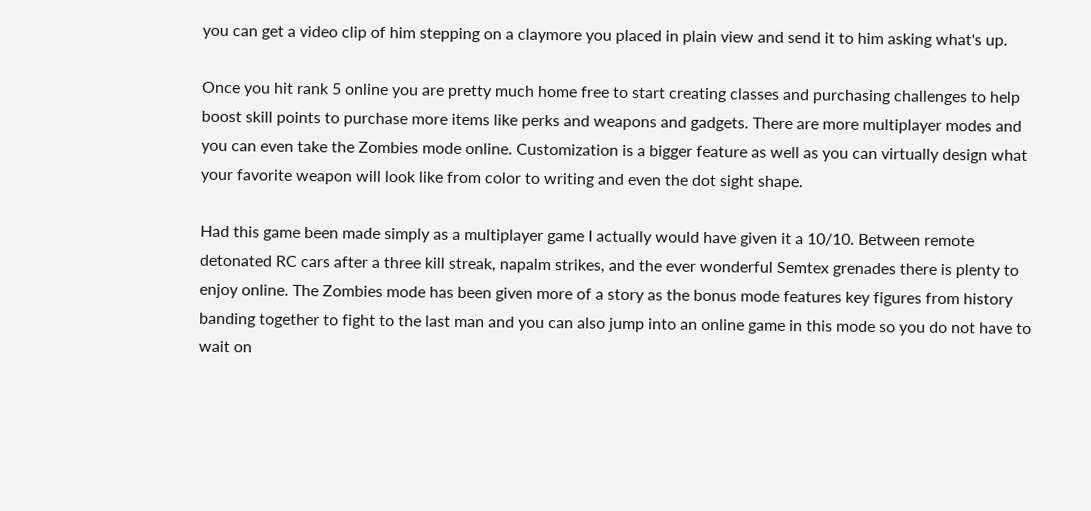you can get a video clip of him stepping on a claymore you placed in plain view and send it to him asking what's up.

Once you hit rank 5 online you are pretty much home free to start creating classes and purchasing challenges to help boost skill points to purchase more items like perks and weapons and gadgets. There are more multiplayer modes and you can even take the Zombies mode online. Customization is a bigger feature as well as you can virtually design what your favorite weapon will look like from color to writing and even the dot sight shape.

Had this game been made simply as a multiplayer game I actually would have given it a 10/10. Between remote detonated RC cars after a three kill streak, napalm strikes, and the ever wonderful Semtex grenades there is plenty to enjoy online. The Zombies mode has been given more of a story as the bonus mode features key figures from history banding together to fight to the last man and you can also jump into an online game in this mode so you do not have to wait on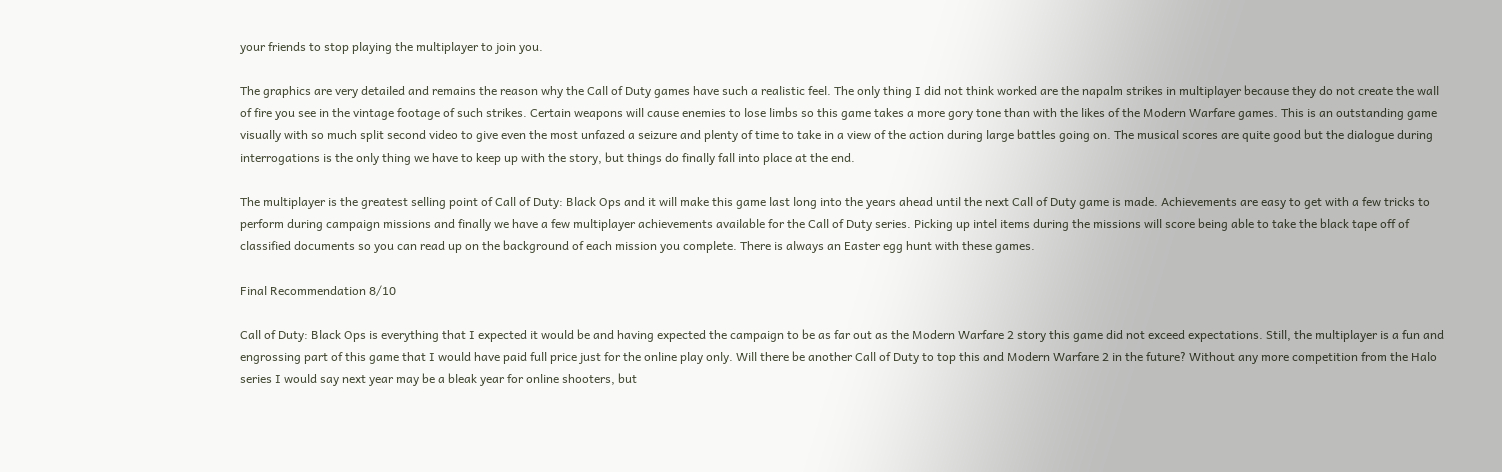your friends to stop playing the multiplayer to join you.

The graphics are very detailed and remains the reason why the Call of Duty games have such a realistic feel. The only thing I did not think worked are the napalm strikes in multiplayer because they do not create the wall of fire you see in the vintage footage of such strikes. Certain weapons will cause enemies to lose limbs so this game takes a more gory tone than with the likes of the Modern Warfare games. This is an outstanding game visually with so much split second video to give even the most unfazed a seizure and plenty of time to take in a view of the action during large battles going on. The musical scores are quite good but the dialogue during interrogations is the only thing we have to keep up with the story, but things do finally fall into place at the end.

The multiplayer is the greatest selling point of Call of Duty: Black Ops and it will make this game last long into the years ahead until the next Call of Duty game is made. Achievements are easy to get with a few tricks to perform during campaign missions and finally we have a few multiplayer achievements available for the Call of Duty series. Picking up intel items during the missions will score being able to take the black tape off of classified documents so you can read up on the background of each mission you complete. There is always an Easter egg hunt with these games.

Final Recommendation 8/10

Call of Duty: Black Ops is everything that I expected it would be and having expected the campaign to be as far out as the Modern Warfare 2 story this game did not exceed expectations. Still, the multiplayer is a fun and engrossing part of this game that I would have paid full price just for the online play only. Will there be another Call of Duty to top this and Modern Warfare 2 in the future? Without any more competition from the Halo series I would say next year may be a bleak year for online shooters, but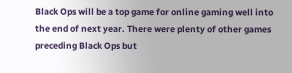Black Ops will be a top game for online gaming well into the end of next year. There were plenty of other games preceding Black Ops but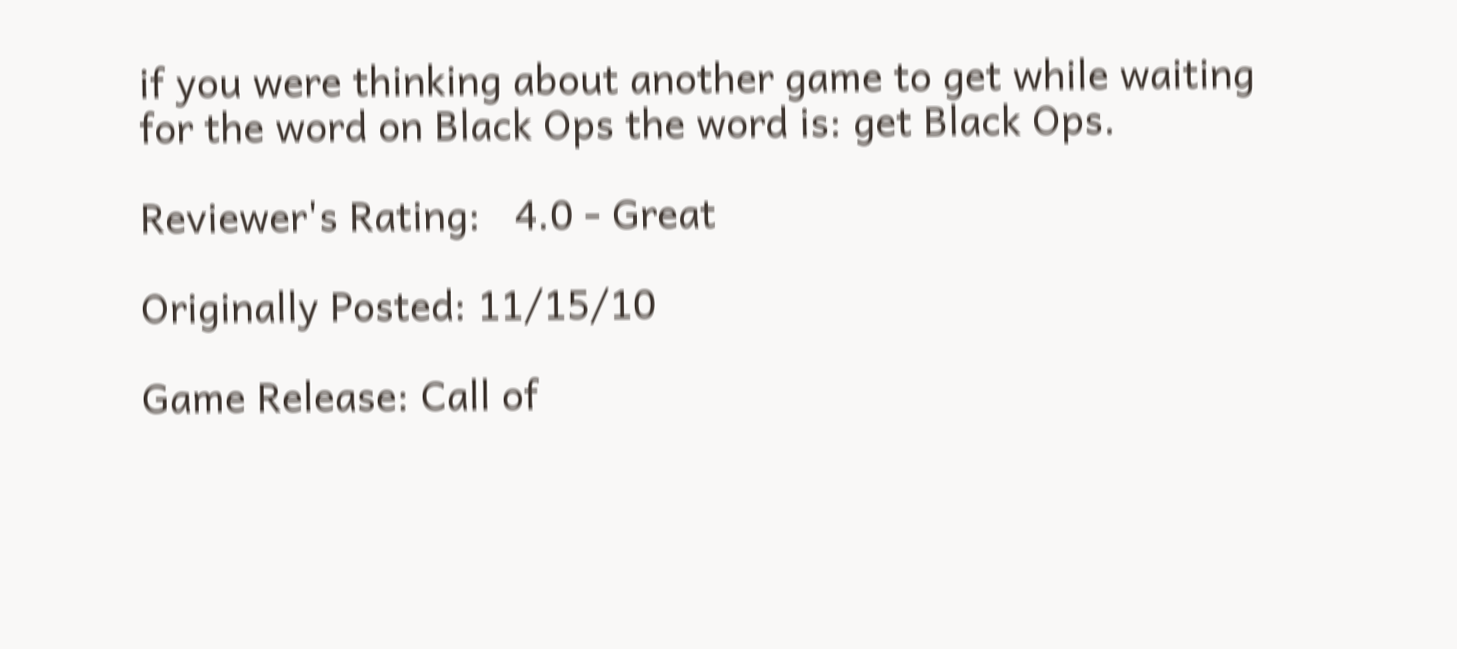if you were thinking about another game to get while waiting for the word on Black Ops the word is: get Black Ops.

Reviewer's Rating:   4.0 - Great

Originally Posted: 11/15/10

Game Release: Call of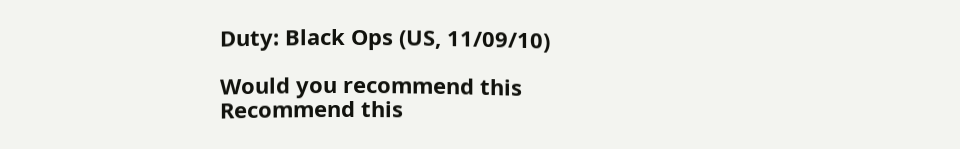Duty: Black Ops (US, 11/09/10)

Would you recommend this
Recommend this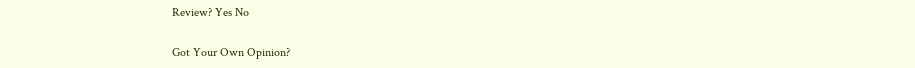Review? Yes No

Got Your Own Opinion?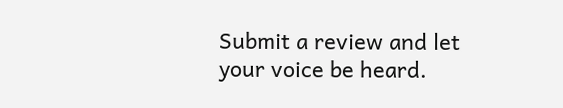Submit a review and let your voice be heard.